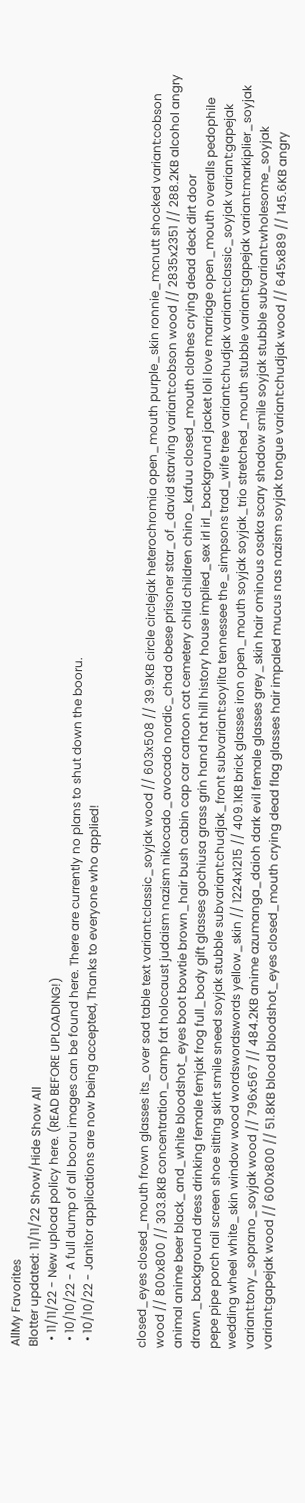AllMy Favorites
Blotter updated: 11/11/22 Show/Hide Show All
  • 11/11/22 - New upload policy here. (READ BEFORE UPLOADING!)
  • 10/10/22 - A full dump of all booru images can be found here. There are currently no plans to shut down the booru.
  • 10/10/22 - Janitor applications are now being accepted, Thanks to everyone who applied!


closed_eyes closed_mouth frown glasses its_over sad table text variant:classic_soyjak wood // 603x508 // 39.9KB circle circlejak heterochromia open_mouth purple_skin ronnie_mcnutt shocked variant:cobson wood // 800x800 // 303.8KB concentration_camp fat holocaust judaism nazism nikocado_avocado nordic_chad obese prisoner star_of_david starving variant:cobson wood // 2835x2351 // 288.2KB alcohol angry animal anime beer black_and_white bloodshot_eyes boot bowtie brown_hair bush cabin cap car cartoon cat cemetery child children chino_kafuu closed_mouth clothes crying dead deck dirt door drawn_background dress drinking female femjak frog full_body gift glasses gochiusa grass grin hand hat hill history house implied_sex irl irl_background jacket loli love marriage open_mouth overalls pedophile pepe pipe porch rail screen shoe sitting skirt smile sneed soyjak stubble subvariant:chudjak_front subvariant:soylita tennessee the_simpsons trad_wife tree variant:chudjak variant:classic_soyjak variant:gapejak wedding wheel white_skin window wood wordswordswords yellow_skin // 1224x1215 // 409.1KB brick glasses iron open_mouth soyjak soyjak_trio stretched_mouth stubble variant:gapejak variant:markiplier_soyjak variant:tony_soprano_soyjak wood // 796x567 // 484.2KB anime azumanga_daioh dark evil female glasses grey_skin hair ominous osaka scary shadow smile soyjak stubble subvariant:wholesome_soyjak variant:gapejak wood // 600x800 // 51.8KB blood bloodshot_eyes closed_mouth crying dead flag glasses hair impaled mucus nas nazism soyjak tongue variant:chudjak wood // 645x889 // 145.6KB angry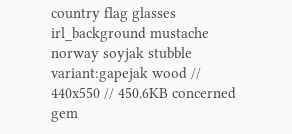country flag glasses irl_background mustache norway soyjak stubble variant:gapejak wood // 440x550 // 450.6KB concerned gem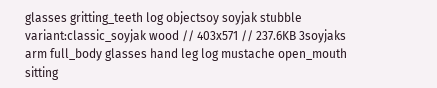glasses gritting_teeth log objectsoy soyjak stubble variant:classic_soyjak wood // 403x571 // 237.6KB 3soyjaks arm full_body glasses hand leg log mustache open_mouth sitting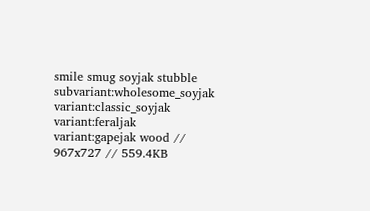smile smug soyjak stubble subvariant:wholesome_soyjak variant:classic_soyjak variant:feraljak variant:gapejak wood // 967x727 // 559.4KB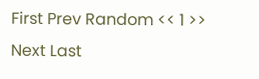First Prev Random << 1 >> Next Last